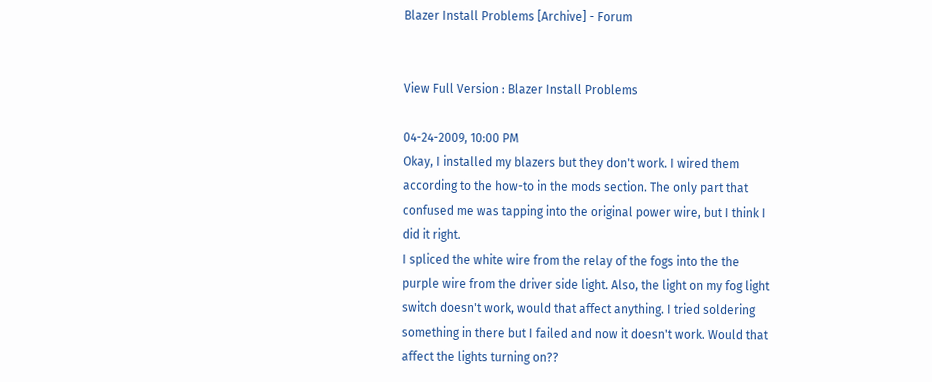Blazer Install Problems [Archive] - Forum


View Full Version : Blazer Install Problems

04-24-2009, 10:00 PM
Okay, I installed my blazers but they don't work. I wired them according to the how-to in the mods section. The only part that confused me was tapping into the original power wire, but I think I did it right.
I spliced the white wire from the relay of the fogs into the the purple wire from the driver side light. Also, the light on my fog light switch doesn't work, would that affect anything. I tried soldering something in there but I failed and now it doesn't work. Would that affect the lights turning on??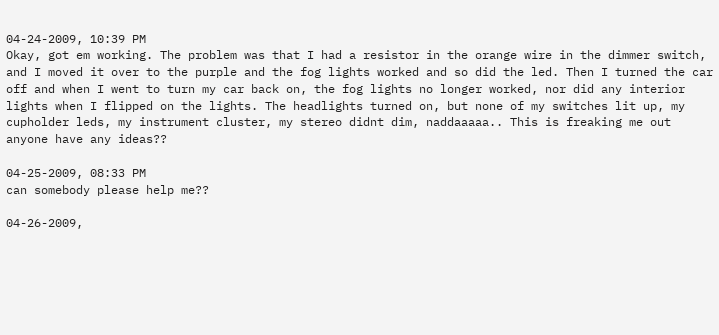04-24-2009, 10:39 PM
Okay, got em working. The problem was that I had a resistor in the orange wire in the dimmer switch, and I moved it over to the purple and the fog lights worked and so did the led. Then I turned the car off and when I went to turn my car back on, the fog lights no longer worked, nor did any interior lights when I flipped on the lights. The headlights turned on, but none of my switches lit up, my cupholder leds, my instrument cluster, my stereo didnt dim, naddaaaaa.. This is freaking me out anyone have any ideas??

04-25-2009, 08:33 PM
can somebody please help me??

04-26-2009,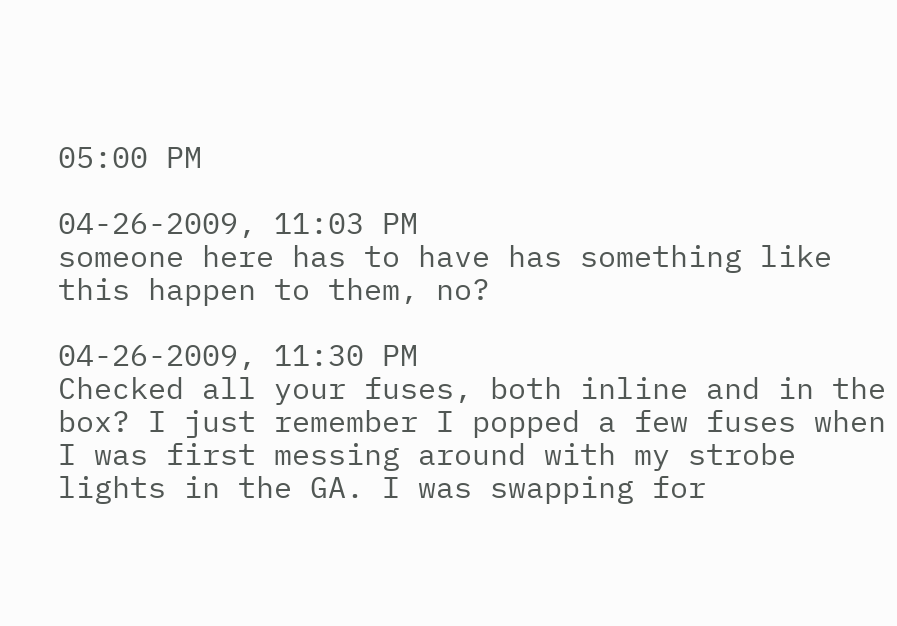05:00 PM

04-26-2009, 11:03 PM
someone here has to have has something like this happen to them, no?

04-26-2009, 11:30 PM
Checked all your fuses, both inline and in the box? I just remember I popped a few fuses when I was first messing around with my strobe lights in the GA. I was swapping for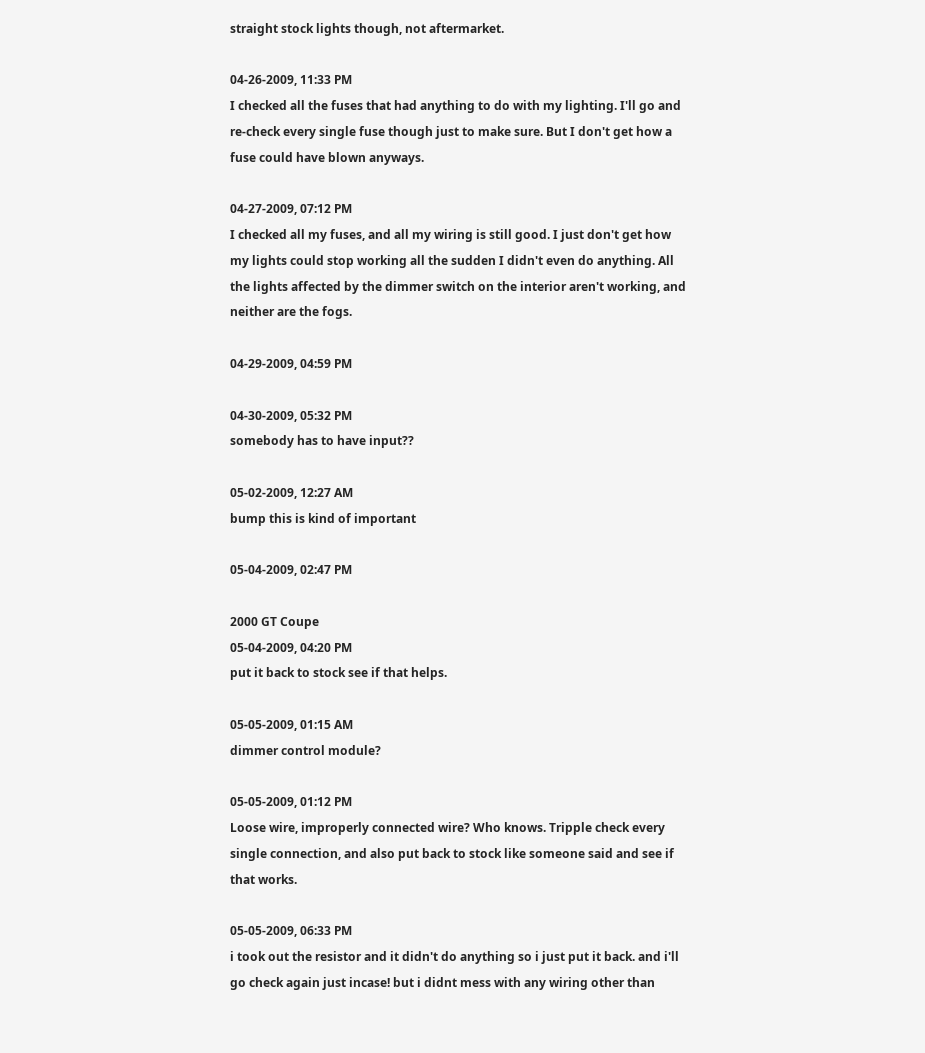straight stock lights though, not aftermarket.

04-26-2009, 11:33 PM
I checked all the fuses that had anything to do with my lighting. I'll go and re-check every single fuse though just to make sure. But I don't get how a fuse could have blown anyways.

04-27-2009, 07:12 PM
I checked all my fuses, and all my wiring is still good. I just don't get how my lights could stop working all the sudden I didn't even do anything. All the lights affected by the dimmer switch on the interior aren't working, and neither are the fogs.

04-29-2009, 04:59 PM

04-30-2009, 05:32 PM
somebody has to have input??

05-02-2009, 12:27 AM
bump this is kind of important

05-04-2009, 02:47 PM

2000 GT Coupe
05-04-2009, 04:20 PM
put it back to stock see if that helps.

05-05-2009, 01:15 AM
dimmer control module?

05-05-2009, 01:12 PM
Loose wire, improperly connected wire? Who knows. Tripple check every single connection, and also put back to stock like someone said and see if that works.

05-05-2009, 06:33 PM
i took out the resistor and it didn't do anything so i just put it back. and i'll go check again just incase! but i didnt mess with any wiring other than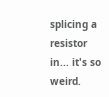splicing a resistor in... it's so weird.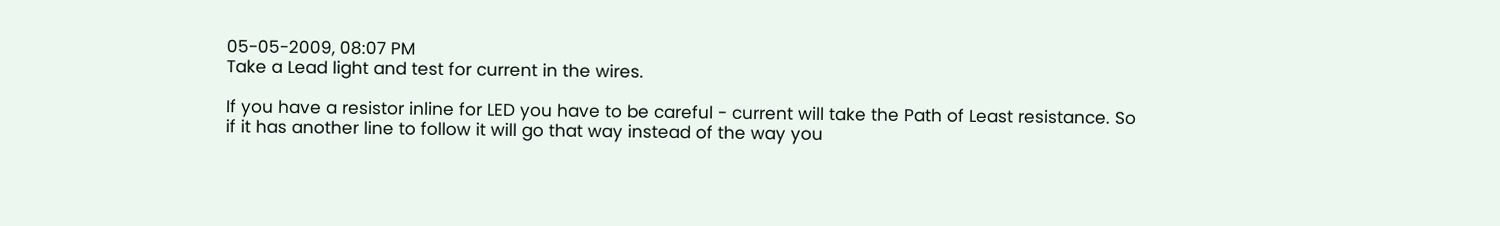05-05-2009, 08:07 PM
Take a Lead light and test for current in the wires.

If you have a resistor inline for LED you have to be careful - current will take the Path of Least resistance. So if it has another line to follow it will go that way instead of the way you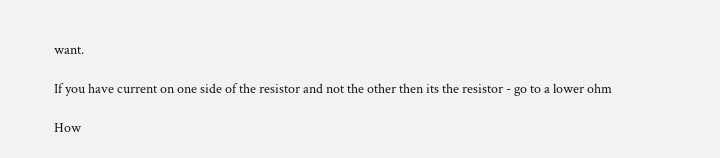want.

If you have current on one side of the resistor and not the other then its the resistor - go to a lower ohm

How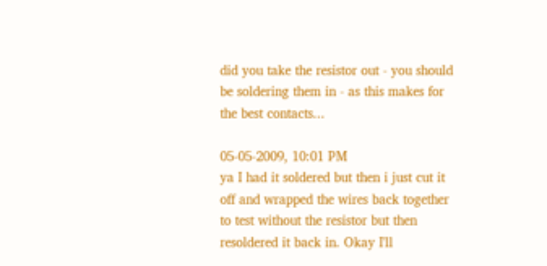did you take the resistor out - you should be soldering them in - as this makes for the best contacts...

05-05-2009, 10:01 PM
ya I had it soldered but then i just cut it off and wrapped the wires back together to test without the resistor but then resoldered it back in. Okay I'll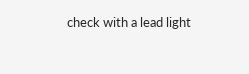check with a lead light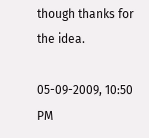though thanks for the idea.

05-09-2009, 10:50 PM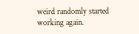weird randomly started working again.